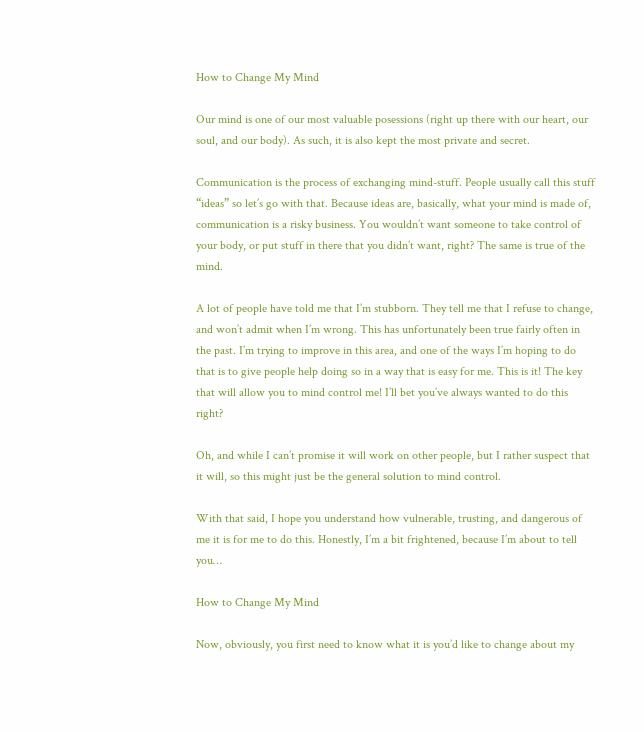How to Change My Mind

Our mind is one of our most valuable posessions (right up there with our heart, our soul, and our body). As such, it is also kept the most private and secret.

Communication is the process of exchanging mind-stuff. People usually call this stuff “ideas” so let’s go with that. Because ideas are, basically, what your mind is made of, communication is a risky business. You wouldn’t want someone to take control of your body, or put stuff in there that you didn’t want, right? The same is true of the mind.

A lot of people have told me that I’m stubborn. They tell me that I refuse to change, and won’t admit when I’m wrong. This has unfortunately been true fairly often in the past. I’m trying to improve in this area, and one of the ways I’m hoping to do that is to give people help doing so in a way that is easy for me. This is it! The key that will allow you to mind control me! I’ll bet you’ve always wanted to do this right?

Oh, and while I can’t promise it will work on other people, but I rather suspect that it will, so this might just be the general solution to mind control.

With that said, I hope you understand how vulnerable, trusting, and dangerous of me it is for me to do this. Honestly, I’m a bit frightened, because I’m about to tell you…

How to Change My Mind

Now, obviously, you first need to know what it is you’d like to change about my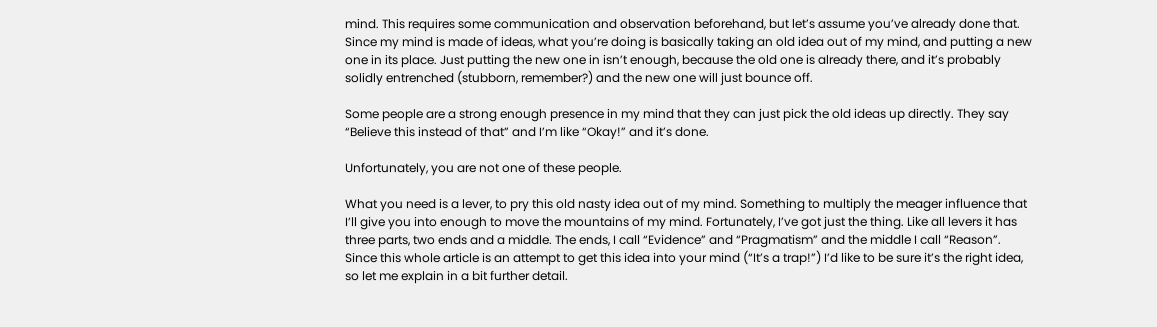mind. This requires some communication and observation beforehand, but let’s assume you’ve already done that. Since my mind is made of ideas, what you’re doing is basically taking an old idea out of my mind, and putting a new one in its place. Just putting the new one in isn’t enough, because the old one is already there, and it’s probably solidly entrenched (stubborn, remember?) and the new one will just bounce off.

Some people are a strong enough presence in my mind that they can just pick the old ideas up directly. They say “Believe this instead of that” and I’m like “Okay!” and it’s done.

Unfortunately, you are not one of these people.

What you need is a lever, to pry this old nasty idea out of my mind. Something to multiply the meager influence that I’ll give you into enough to move the mountains of my mind. Fortunately, I’ve got just the thing. Like all levers it has three parts, two ends and a middle. The ends, I call “Evidence” and “Pragmatism” and the middle I call “Reason”. Since this whole article is an attempt to get this idea into your mind (“It’s a trap!”) I’d like to be sure it’s the right idea, so let me explain in a bit further detail.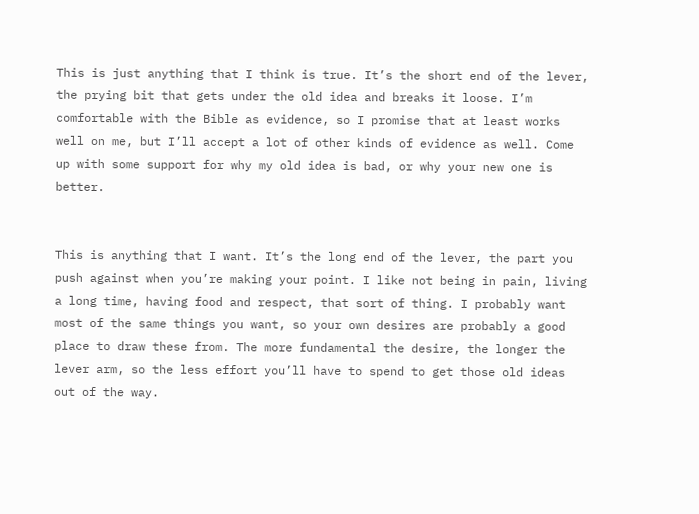This is just anything that I think is true. It’s the short end of the lever, the prying bit that gets under the old idea and breaks it loose. I’m comfortable with the Bible as evidence, so I promise that at least works well on me, but I’ll accept a lot of other kinds of evidence as well. Come up with some support for why my old idea is bad, or why your new one is better.


This is anything that I want. It’s the long end of the lever, the part you push against when you’re making your point. I like not being in pain, living a long time, having food and respect, that sort of thing. I probably want most of the same things you want, so your own desires are probably a good place to draw these from. The more fundamental the desire, the longer the lever arm, so the less effort you’ll have to spend to get those old ideas out of the way.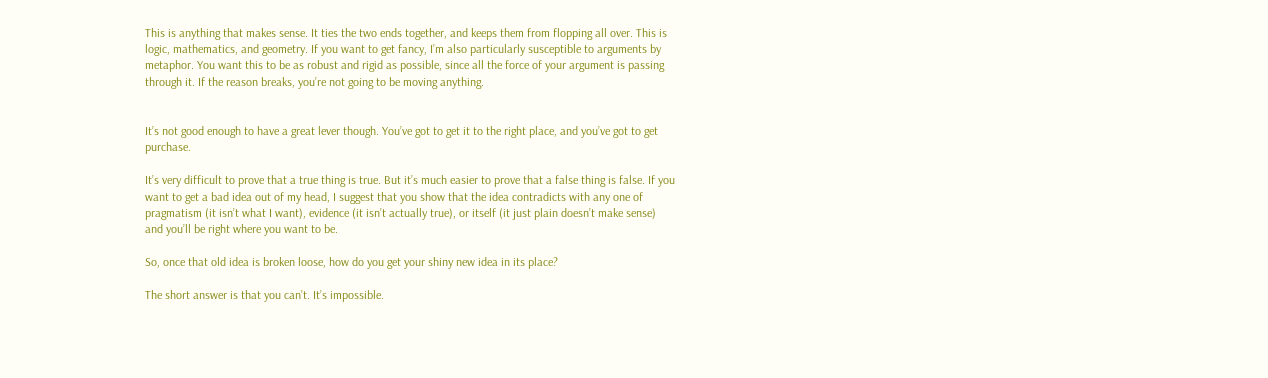This is anything that makes sense. It ties the two ends together, and keeps them from flopping all over. This is logic, mathematics, and geometry. If you want to get fancy, I’m also particularly susceptible to arguments by metaphor. You want this to be as robust and rigid as possible, since all the force of your argument is passing through it. If the reason breaks, you’re not going to be moving anything.


It’s not good enough to have a great lever though. You’ve got to get it to the right place, and you’ve got to get purchase.

It’s very difficult to prove that a true thing is true. But it’s much easier to prove that a false thing is false. If you want to get a bad idea out of my head, I suggest that you show that the idea contradicts with any one of pragmatism (it isn’t what I want), evidence (it isn’t actually true), or itself (it just plain doesn’t make sense) and you’ll be right where you want to be.

So, once that old idea is broken loose, how do you get your shiny new idea in its place?

The short answer is that you can’t. It’s impossible.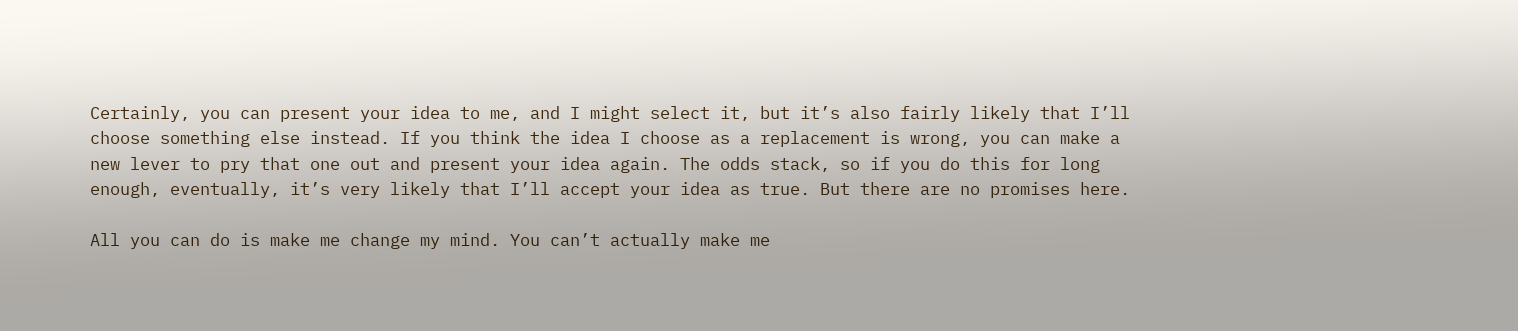Certainly, you can present your idea to me, and I might select it, but it’s also fairly likely that I’ll choose something else instead. If you think the idea I choose as a replacement is wrong, you can make a new lever to pry that one out and present your idea again. The odds stack, so if you do this for long enough, eventually, it’s very likely that I’ll accept your idea as true. But there are no promises here.

All you can do is make me change my mind. You can’t actually make me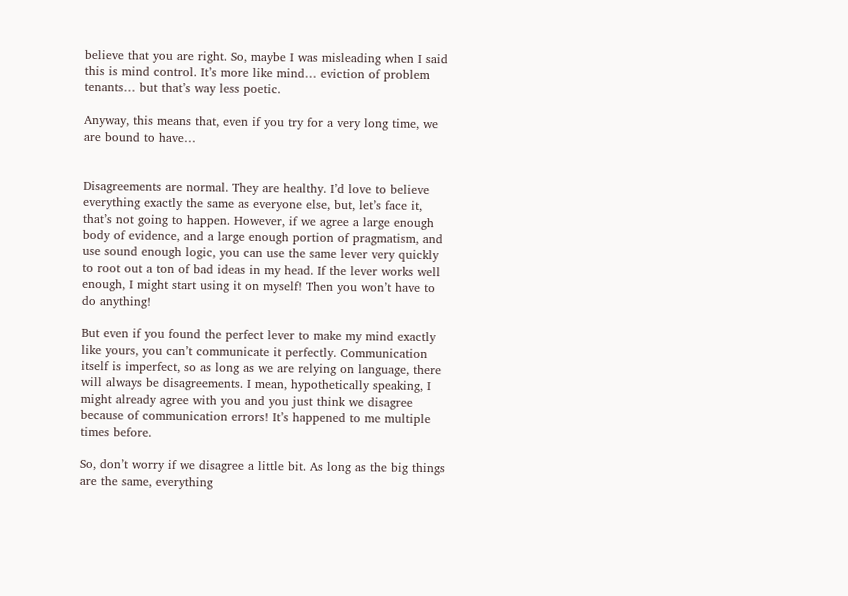believe that you are right. So, maybe I was misleading when I said this is mind control. It’s more like mind… eviction of problem tenants… but that’s way less poetic.

Anyway, this means that, even if you try for a very long time, we are bound to have…


Disagreements are normal. They are healthy. I’d love to believe everything exactly the same as everyone else, but, let’s face it, that’s not going to happen. However, if we agree a large enough body of evidence, and a large enough portion of pragmatism, and use sound enough logic, you can use the same lever very quickly to root out a ton of bad ideas in my head. If the lever works well enough, I might start using it on myself! Then you won’t have to do anything!

But even if you found the perfect lever to make my mind exactly like yours, you can’t communicate it perfectly. Communication itself is imperfect, so as long as we are relying on language, there will always be disagreements. I mean, hypothetically speaking, I might already agree with you and you just think we disagree because of communication errors! It’s happened to me multiple times before.

So, don’t worry if we disagree a little bit. As long as the big things are the same, everything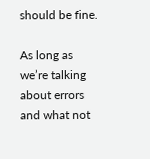should be fine.

As long as we’re talking about errors and what not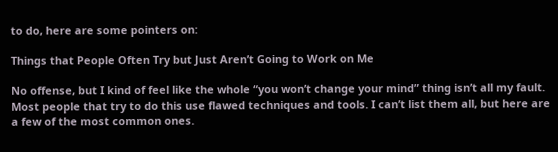to do, here are some pointers on:

Things that People Often Try but Just Aren’t Going to Work on Me

No offense, but I kind of feel like the whole “you won’t change your mind” thing isn’t all my fault. Most people that try to do this use flawed techniques and tools. I can’t list them all, but here are a few of the most common ones.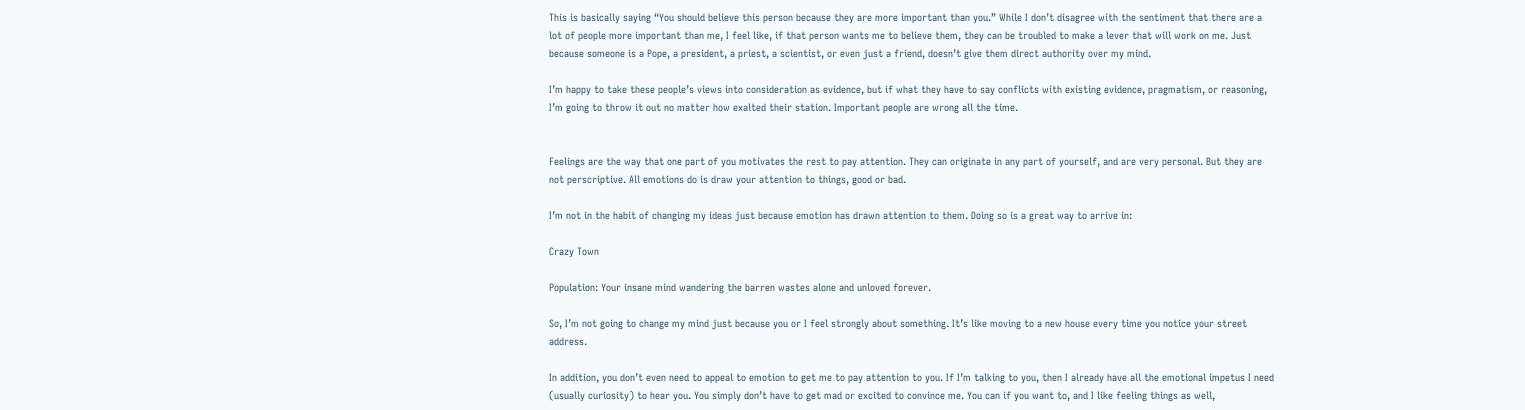This is basically saying “You should believe this person because they are more important than you.” While I don’t disagree with the sentiment that there are a lot of people more important than me, I feel like, if that person wants me to believe them, they can be troubled to make a lever that will work on me. Just because someone is a Pope, a president, a priest, a scientist, or even just a friend, doesn’t give them direct authority over my mind.

I’m happy to take these people’s views into consideration as evidence, but if what they have to say conflicts with existing evidence, pragmatism, or reasoning, I’m going to throw it out no matter how exalted their station. Important people are wrong all the time.


Feelings are the way that one part of you motivates the rest to pay attention. They can originate in any part of yourself, and are very personal. But they are not perscriptive. All emotions do is draw your attention to things, good or bad.

I’m not in the habit of changing my ideas just because emotion has drawn attention to them. Doing so is a great way to arrive in:

Crazy Town

Population: Your insane mind wandering the barren wastes alone and unloved forever.

So, I’m not going to change my mind just because you or I feel strongly about something. It’s like moving to a new house every time you notice your street address.

In addition, you don’t even need to appeal to emotion to get me to pay attention to you. If I’m talking to you, then I already have all the emotional impetus I need (usually curiosity) to hear you. You simply don’t have to get mad or excited to convince me. You can if you want to, and I like feeling things as well,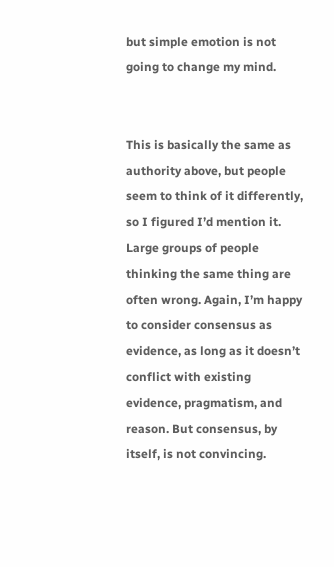but simple emotion is not going to change my mind.


This is basically the same as authority above, but people seem to think of it differently, so I figured I’d mention it. Large groups of people thinking the same thing are often wrong. Again, I’m happy to consider consensus as evidence, as long as it doesn’t conflict with existing evidence, pragmatism, and reason. But consensus, by itself, is not convincing.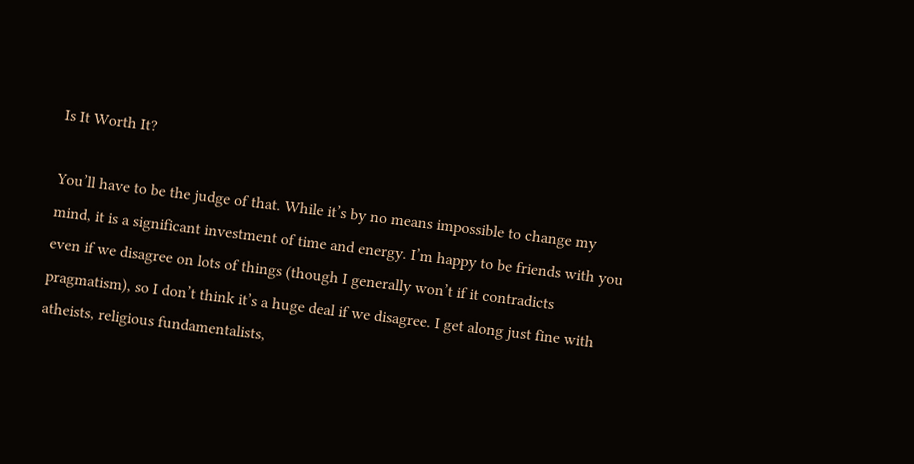Is It Worth It?

You’ll have to be the judge of that. While it’s by no means impossible to change my mind, it is a significant investment of time and energy. I’m happy to be friends with you even if we disagree on lots of things (though I generally won’t if it contradicts pragmatism), so I don’t think it’s a huge deal if we disagree. I get along just fine with atheists, religious fundamentalists,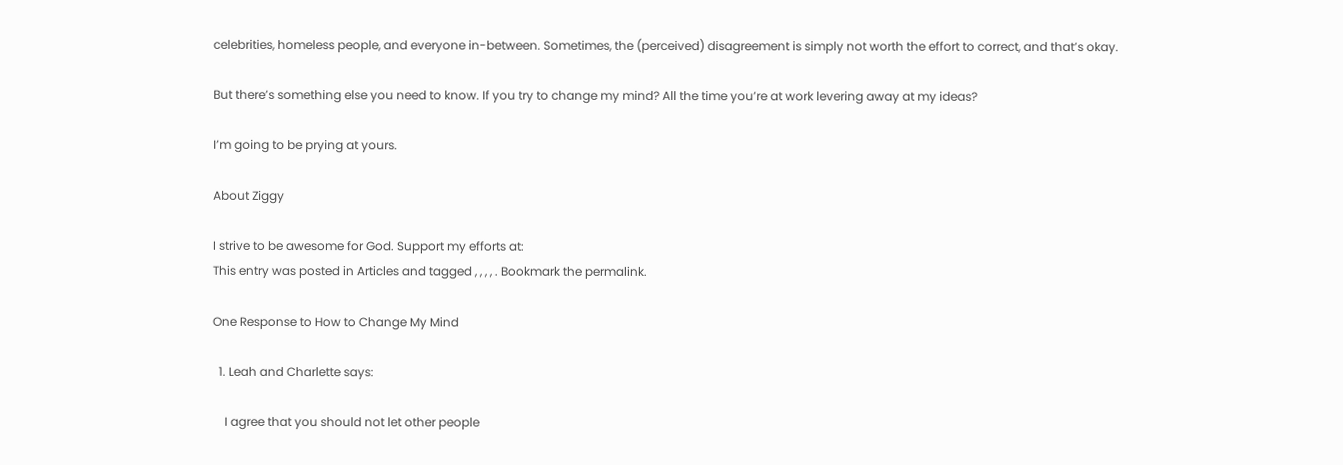celebrities, homeless people, and everyone in-between. Sometimes, the (perceived) disagreement is simply not worth the effort to correct, and that’s okay.

But there’s something else you need to know. If you try to change my mind? All the time you’re at work levering away at my ideas?

I’m going to be prying at yours.

About Ziggy

I strive to be awesome for God. Support my efforts at:
This entry was posted in Articles and tagged , , , , . Bookmark the permalink.

One Response to How to Change My Mind

  1. Leah and Charlette says:

    I agree that you should not let other people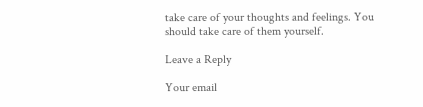take care of your thoughts and feelings. You should take care of them yourself.

Leave a Reply

Your email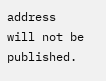address will not be published.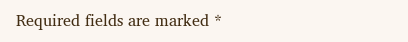Required fields are marked *